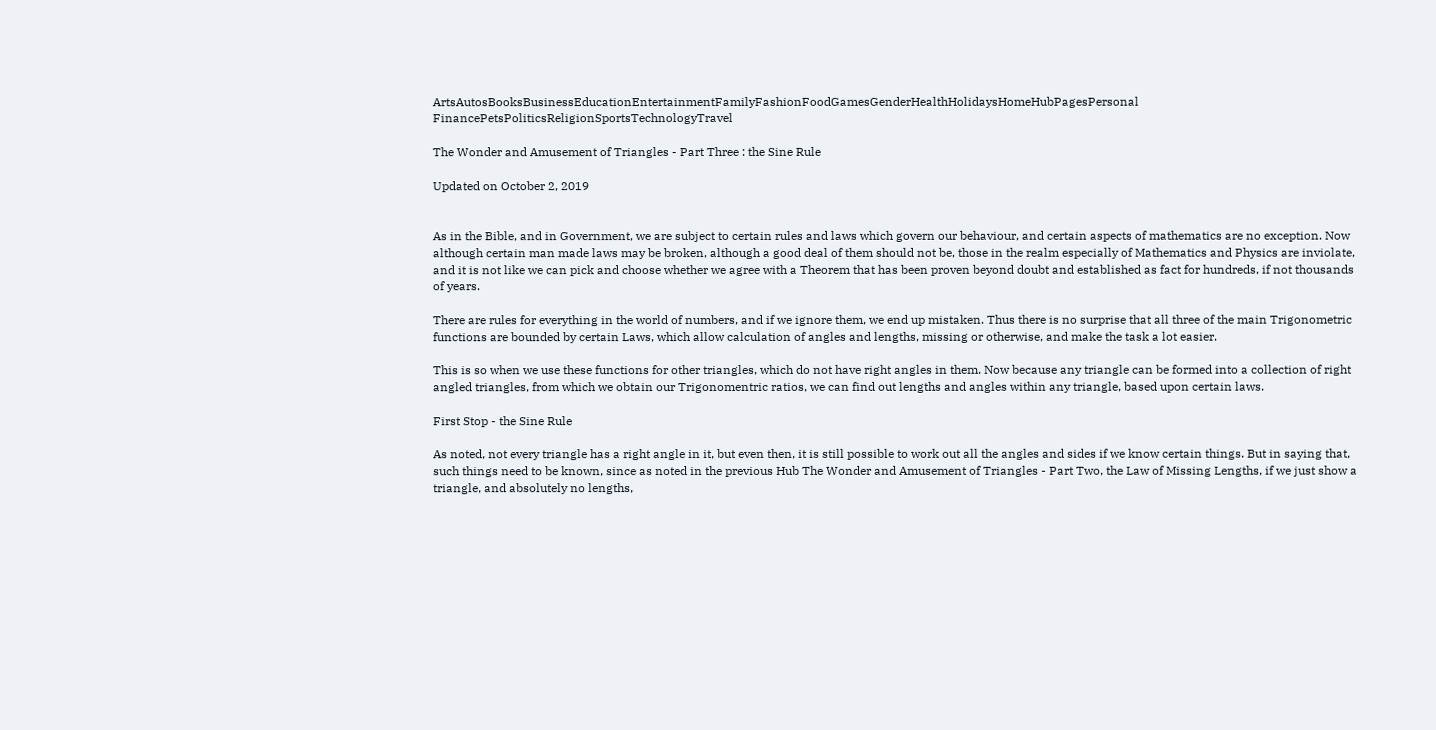ArtsAutosBooksBusinessEducationEntertainmentFamilyFashionFoodGamesGenderHealthHolidaysHomeHubPagesPersonal FinancePetsPoliticsReligionSportsTechnologyTravel

The Wonder and Amusement of Triangles - Part Three : the Sine Rule

Updated on October 2, 2019


As in the Bible, and in Government, we are subject to certain rules and laws which govern our behaviour, and certain aspects of mathematics are no exception. Now although certain man made laws may be broken, although a good deal of them should not be, those in the realm especially of Mathematics and Physics are inviolate, and it is not like we can pick and choose whether we agree with a Theorem that has been proven beyond doubt and established as fact for hundreds, if not thousands of years.

There are rules for everything in the world of numbers, and if we ignore them, we end up mistaken. Thus there is no surprise that all three of the main Trigonometric functions are bounded by certain Laws, which allow calculation of angles and lengths, missing or otherwise, and make the task a lot easier.

This is so when we use these functions for other triangles, which do not have right angles in them. Now because any triangle can be formed into a collection of right angled triangles, from which we obtain our Trigonomentric ratios, we can find out lengths and angles within any triangle, based upon certain laws.

First Stop - the Sine Rule

As noted, not every triangle has a right angle in it, but even then, it is still possible to work out all the angles and sides if we know certain things. But in saying that, such things need to be known, since as noted in the previous Hub The Wonder and Amusement of Triangles - Part Two, the Law of Missing Lengths, if we just show a triangle, and absolutely no lengths,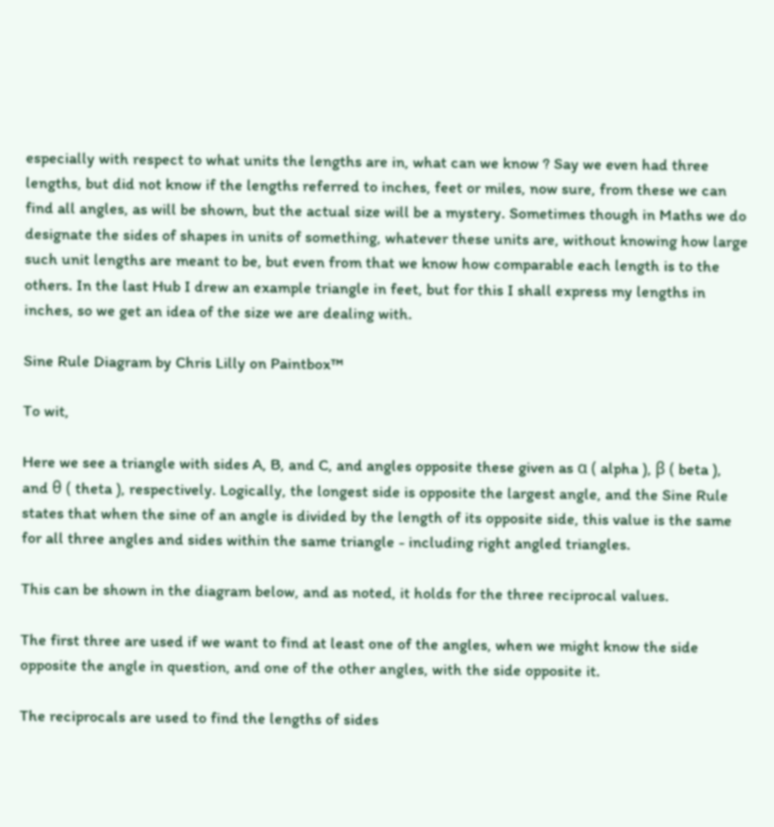especially with respect to what units the lengths are in, what can we know ? Say we even had three lengths, but did not know if the lengths referred to inches, feet or miles, now sure, from these we can find all angles, as will be shown, but the actual size will be a mystery. Sometimes though in Maths we do designate the sides of shapes in units of something, whatever these units are, without knowing how large such unit lengths are meant to be, but even from that we know how comparable each length is to the others. In the last Hub I drew an example triangle in feet, but for this I shall express my lengths in inches, so we get an idea of the size we are dealing with.

Sine Rule Diagram by Chris Lilly on Paintbox™

To wit,

Here we see a triangle with sides A, B, and C, and angles opposite these given as α ( alpha ), β ( beta ), and θ ( theta ), respectively. Logically, the longest side is opposite the largest angle, and the Sine Rule states that when the sine of an angle is divided by the length of its opposite side, this value is the same for all three angles and sides within the same triangle - including right angled triangles.

This can be shown in the diagram below, and as noted, it holds for the three reciprocal values.

The first three are used if we want to find at least one of the angles, when we might know the side opposite the angle in question, and one of the other angles, with the side opposite it.

The reciprocals are used to find the lengths of sides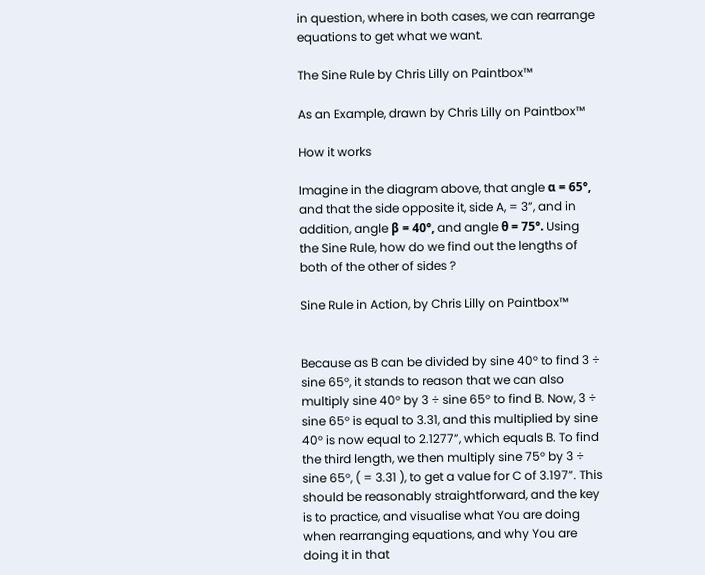in question, where in both cases, we can rearrange equations to get what we want.

The Sine Rule by Chris Lilly on Paintbox™

As an Example, drawn by Chris Lilly on Paintbox™

How it works

Imagine in the diagram above, that angle α = 65°, and that the side opposite it, side A, = 3”, and in addition, angle β = 40°, and angle θ = 75°. Using the Sine Rule, how do we find out the lengths of both of the other of sides ?

Sine Rule in Action, by Chris Lilly on Paintbox™


Because as B can be divided by sine 40° to find 3 ÷ sine 65°, it stands to reason that we can also multiply sine 40° by 3 ÷ sine 65° to find B. Now, 3 ÷ sine 65° is equal to 3.31, and this multiplied by sine 40° is now equal to 2.1277”, which equals B. To find the third length, we then multiply sine 75° by 3 ÷ sine 65°, ( = 3.31 ), to get a value for C of 3.197”. This should be reasonably straightforward, and the key is to practice, and visualise what You are doing when rearranging equations, and why You are doing it in that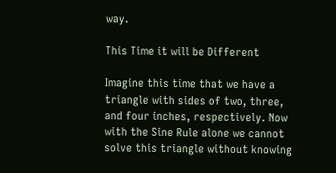way.

This Time it will be Different

Imagine this time that we have a triangle with sides of two, three, and four inches, respectively. Now with the Sine Rule alone we cannot solve this triangle without knowing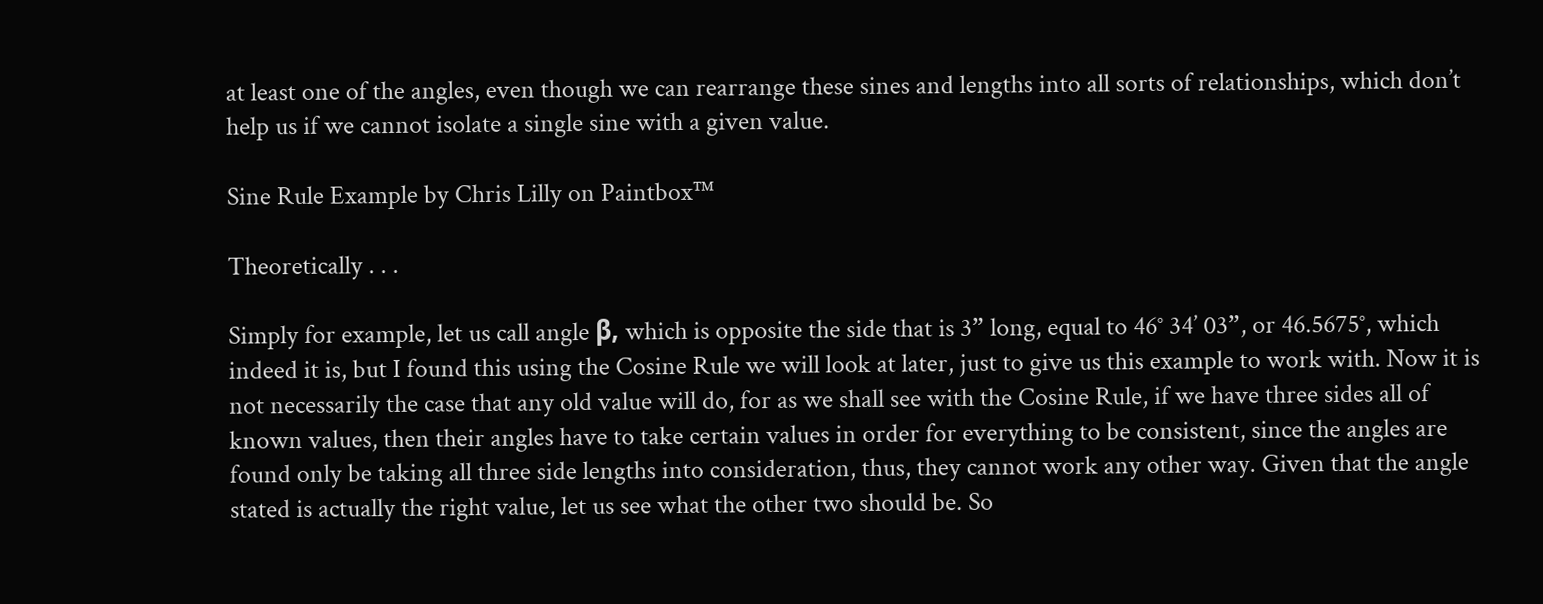at least one of the angles, even though we can rearrange these sines and lengths into all sorts of relationships, which don’t help us if we cannot isolate a single sine with a given value.

Sine Rule Example by Chris Lilly on Paintbox™

Theoretically . . .

Simply for example, let us call angle β, which is opposite the side that is 3” long, equal to 46° 34’ 03”, or 46.5675°, which indeed it is, but I found this using the Cosine Rule we will look at later, just to give us this example to work with. Now it is not necessarily the case that any old value will do, for as we shall see with the Cosine Rule, if we have three sides all of known values, then their angles have to take certain values in order for everything to be consistent, since the angles are found only be taking all three side lengths into consideration, thus, they cannot work any other way. Given that the angle stated is actually the right value, let us see what the other two should be. So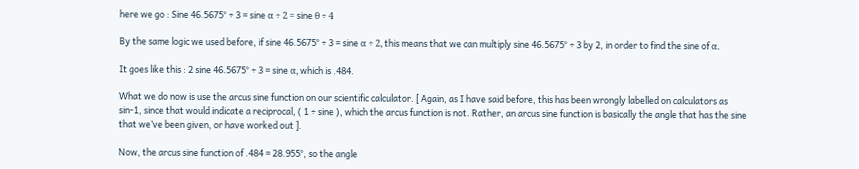here we go : Sine 46.5675° ÷ 3 = sine α ÷ 2 = sine θ ÷ 4

By the same logic we used before, if sine 46.5675° ÷ 3 = sine α ÷ 2, this means that we can multiply sine 46.5675° ÷ 3 by 2, in order to find the sine of α.

It goes like this : 2 sine 46.5675° ÷ 3 = sine α, which is .484.

What we do now is use the arcus sine function on our scientific calculator. [ Again, as I have said before, this has been wrongly labelled on calculators as sin-1, since that would indicate a reciprocal, ( 1 ÷ sine ), which the arcus function is not. Rather, an arcus sine function is basically the angle that has the sine that we’ve been given, or have worked out ].

Now, the arcus sine function of .484 = 28.955°, so the angle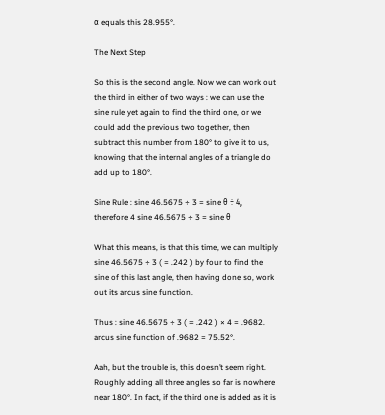α equals this 28.955°.

The Next Step

So this is the second angle. Now we can work out the third in either of two ways : we can use the sine rule yet again to find the third one, or we could add the previous two together, then subtract this number from 180° to give it to us, knowing that the internal angles of a triangle do add up to 180°.

Sine Rule : sine 46.5675 ÷ 3 = sine θ ÷ 4, therefore 4 sine 46.5675 ÷ 3 = sine θ

What this means, is that this time, we can multiply sine 46.5675 ÷ 3 ( = .242 ) by four to find the sine of this last angle, then having done so, work out its arcus sine function.

Thus : sine 46.5675 ÷ 3 ( = .242 ) × 4 = .9682. arcus sine function of .9682 = 75.52°.

Aah, but the trouble is, this doesn’t seem right. Roughly adding all three angles so far is nowhere near 180°. In fact, if the third one is added as it is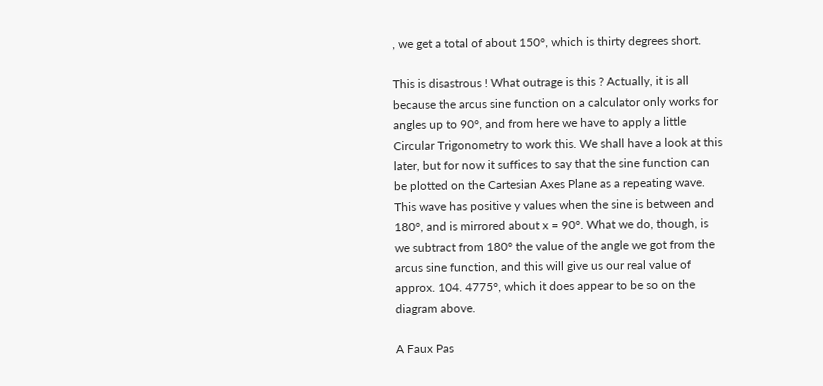, we get a total of about 150°, which is thirty degrees short.

This is disastrous ! What outrage is this ? Actually, it is all because the arcus sine function on a calculator only works for angles up to 90°, and from here we have to apply a little Circular Trigonometry to work this. We shall have a look at this later, but for now it suffices to say that the sine function can be plotted on the Cartesian Axes Plane as a repeating wave. This wave has positive y values when the sine is between and 180°, and is mirrored about x = 90°. What we do, though, is we subtract from 180° the value of the angle we got from the arcus sine function, and this will give us our real value of approx. 104. 4775°, which it does appear to be so on the diagram above.

A Faux Pas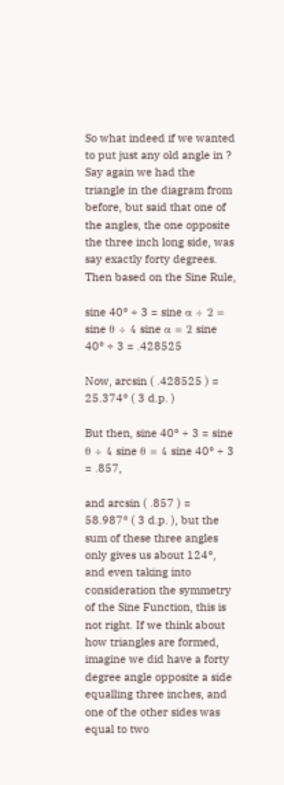So what indeed if we wanted to put just any old angle in ? Say again we had the triangle in the diagram from before, but said that one of the angles, the one opposite the three inch long side, was say exactly forty degrees. Then based on the Sine Rule,

sine 40° ÷ 3 = sine α ÷ 2 = sine θ ÷ 4 sine α = 2 sine 40° ÷ 3 = .428525

Now, arcsin ( .428525 ) = 25.374° ( 3 d.p. )

But then, sine 40° ÷ 3 = sine θ ÷ 4 sine θ = 4 sine 40° ÷ 3 = .857,

and arcsin ( .857 ) = 58.987° ( 3 d.p. ), but the sum of these three angles only gives us about 124°, and even taking into consideration the symmetry of the Sine Function, this is not right. If we think about how triangles are formed, imagine we did have a forty degree angle opposite a side equalling three inches, and one of the other sides was equal to two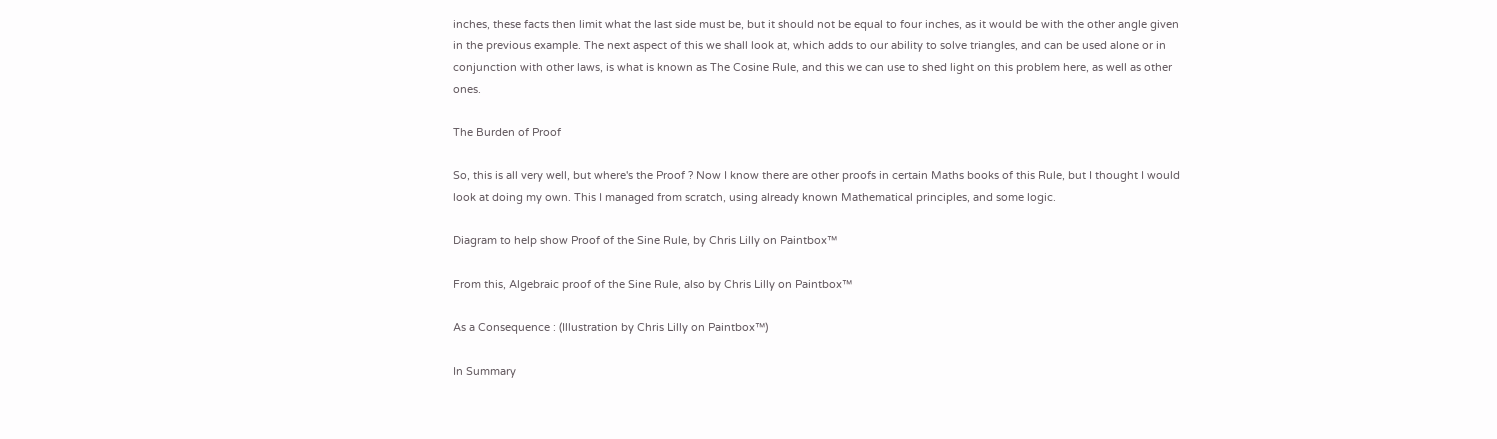inches, these facts then limit what the last side must be, but it should not be equal to four inches, as it would be with the other angle given in the previous example. The next aspect of this we shall look at, which adds to our ability to solve triangles, and can be used alone or in conjunction with other laws, is what is known as The Cosine Rule, and this we can use to shed light on this problem here, as well as other ones.

The Burden of Proof

So, this is all very well, but where's the Proof ? Now I know there are other proofs in certain Maths books of this Rule, but I thought I would look at doing my own. This I managed from scratch, using already known Mathematical principles, and some logic.

Diagram to help show Proof of the Sine Rule, by Chris Lilly on Paintbox™

From this, Algebraic proof of the Sine Rule, also by Chris Lilly on Paintbox™

As a Consequence : (Illustration by Chris Lilly on Paintbox™)

In Summary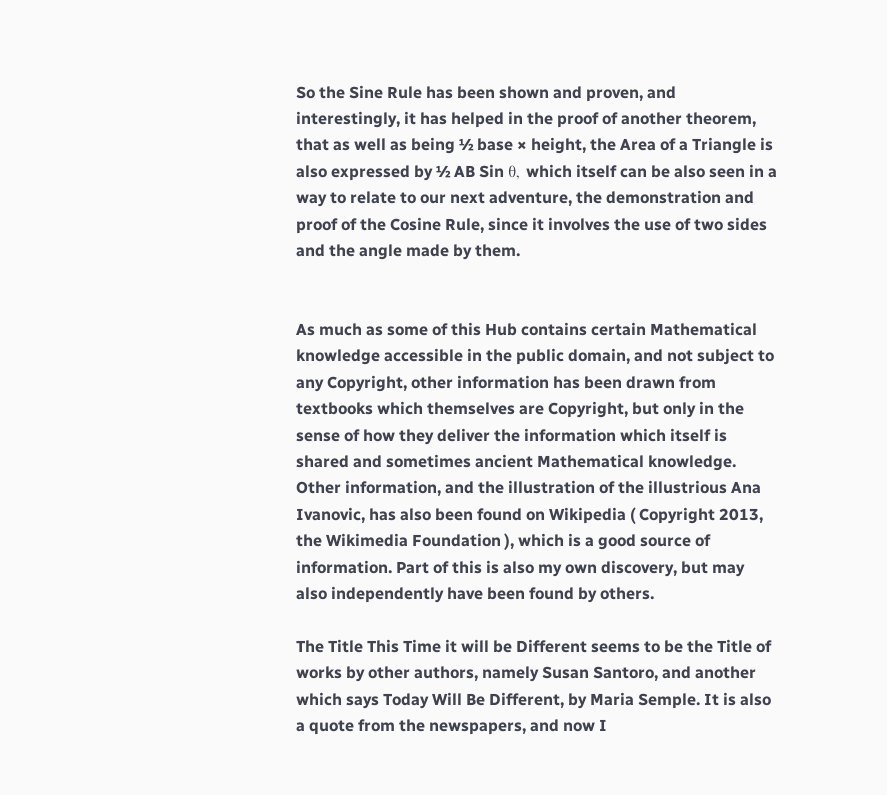So the Sine Rule has been shown and proven, and interestingly, it has helped in the proof of another theorem, that as well as being ½ base × height, the Area of a Triangle is also expressed by ½ AB Sin θ, which itself can be also seen in a way to relate to our next adventure, the demonstration and proof of the Cosine Rule, since it involves the use of two sides and the angle made by them.


As much as some of this Hub contains certain Mathematical knowledge accessible in the public domain, and not subject to any Copyright, other information has been drawn from textbooks which themselves are Copyright, but only in the sense of how they deliver the information which itself is shared and sometimes ancient Mathematical knowledge. Other information, and the illustration of the illustrious Ana Ivanovic, has also been found on Wikipedia ( Copyright 2013, the Wikimedia Foundation ), which is a good source of information. Part of this is also my own discovery, but may also independently have been found by others.

The Title This Time it will be Different seems to be the Title of works by other authors, namely Susan Santoro, and another which says Today Will Be Different, by Maria Semple. It is also a quote from the newspapers, and now I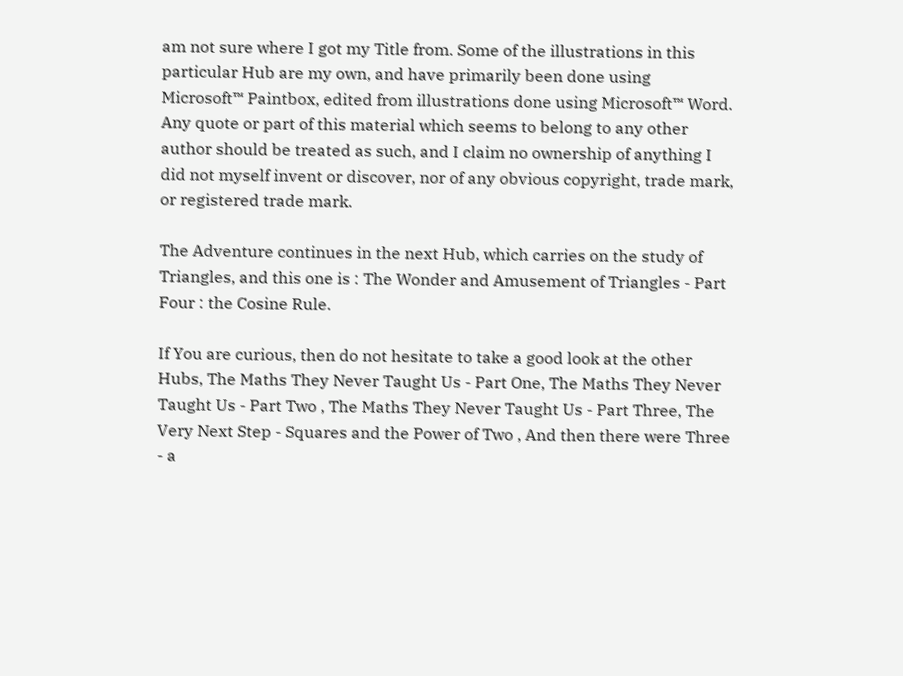am not sure where I got my Title from. Some of the illustrations in this particular Hub are my own, and have primarily been done using Microsoft™ Paintbox, edited from illustrations done using Microsoft™ Word. Any quote or part of this material which seems to belong to any other author should be treated as such, and I claim no ownership of anything I did not myself invent or discover, nor of any obvious copyright, trade mark, or registered trade mark.

The Adventure continues in the next Hub, which carries on the study of Triangles, and this one is : The Wonder and Amusement of Triangles - Part Four : the Cosine Rule.

If You are curious, then do not hesitate to take a good look at the other Hubs, The Maths They Never Taught Us - Part One, The Maths They Never Taught Us - Part Two , The Maths They Never Taught Us - Part Three, The Very Next Step - Squares and the Power of Two , And then there were Three - a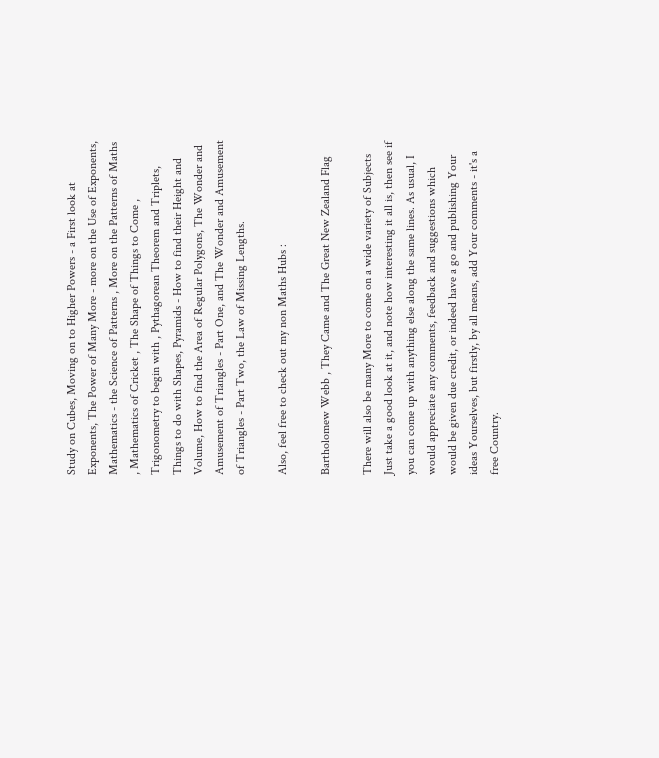Study on Cubes, Moving on to Higher Powers - a First look at Exponents, The Power of Many More - more on the Use of Exponents, Mathematics - the Science of Patterns , More on the Patterns of Maths , Mathematics of Cricket , The Shape of Things to Come , Trigonometry to begin with , Pythagorean Theorem and Triplets, Things to do with Shapes, Pyramids - How to find their Height and Volume, How to find the Area of Regular Polygons, The Wonder and Amusement of Triangles - Part One, and The Wonder and Amusement of Triangles - Part Two, the Law of Missing Lengths.

Also, feel free to check out my non Maths Hubs :

Bartholomew Webb , They Came and The Great New Zealand Flag

There will also be many More to come on a wide variety of Subjects Just take a good look at it, and note how interesting it all is, then see if you can come up with anything else along the same lines. As usual, I would appreciate any comments, feedback and suggestions which would be given due credit, or indeed have a go and publishing Your ideas Yourselves, but firstly, by all means, add Your comments - it's a free Country.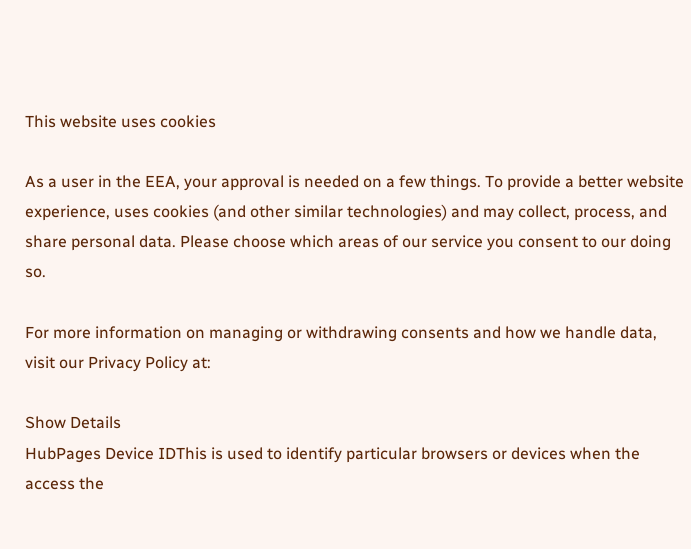This website uses cookies

As a user in the EEA, your approval is needed on a few things. To provide a better website experience, uses cookies (and other similar technologies) and may collect, process, and share personal data. Please choose which areas of our service you consent to our doing so.

For more information on managing or withdrawing consents and how we handle data, visit our Privacy Policy at:

Show Details
HubPages Device IDThis is used to identify particular browsers or devices when the access the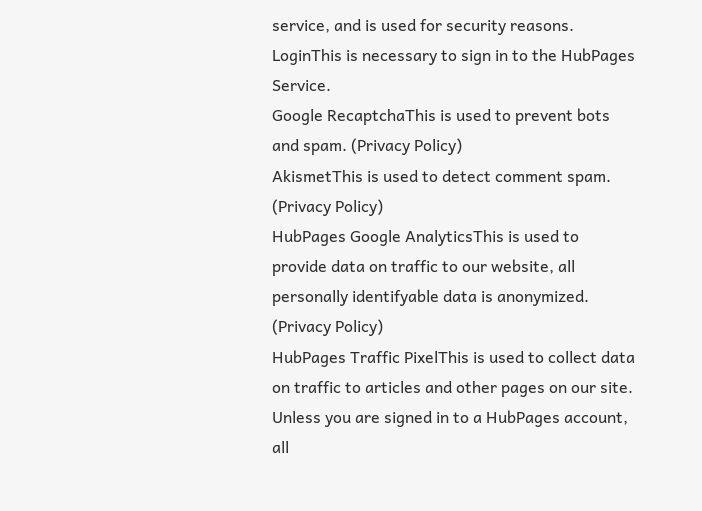service, and is used for security reasons.
LoginThis is necessary to sign in to the HubPages Service.
Google RecaptchaThis is used to prevent bots and spam. (Privacy Policy)
AkismetThis is used to detect comment spam. (Privacy Policy)
HubPages Google AnalyticsThis is used to provide data on traffic to our website, all personally identifyable data is anonymized. (Privacy Policy)
HubPages Traffic PixelThis is used to collect data on traffic to articles and other pages on our site. Unless you are signed in to a HubPages account, all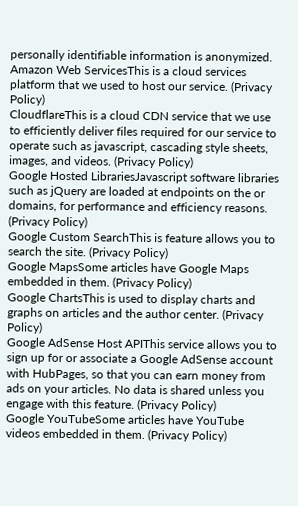personally identifiable information is anonymized.
Amazon Web ServicesThis is a cloud services platform that we used to host our service. (Privacy Policy)
CloudflareThis is a cloud CDN service that we use to efficiently deliver files required for our service to operate such as javascript, cascading style sheets, images, and videos. (Privacy Policy)
Google Hosted LibrariesJavascript software libraries such as jQuery are loaded at endpoints on the or domains, for performance and efficiency reasons. (Privacy Policy)
Google Custom SearchThis is feature allows you to search the site. (Privacy Policy)
Google MapsSome articles have Google Maps embedded in them. (Privacy Policy)
Google ChartsThis is used to display charts and graphs on articles and the author center. (Privacy Policy)
Google AdSense Host APIThis service allows you to sign up for or associate a Google AdSense account with HubPages, so that you can earn money from ads on your articles. No data is shared unless you engage with this feature. (Privacy Policy)
Google YouTubeSome articles have YouTube videos embedded in them. (Privacy Policy)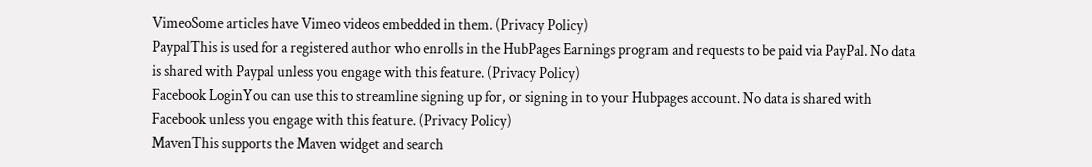VimeoSome articles have Vimeo videos embedded in them. (Privacy Policy)
PaypalThis is used for a registered author who enrolls in the HubPages Earnings program and requests to be paid via PayPal. No data is shared with Paypal unless you engage with this feature. (Privacy Policy)
Facebook LoginYou can use this to streamline signing up for, or signing in to your Hubpages account. No data is shared with Facebook unless you engage with this feature. (Privacy Policy)
MavenThis supports the Maven widget and search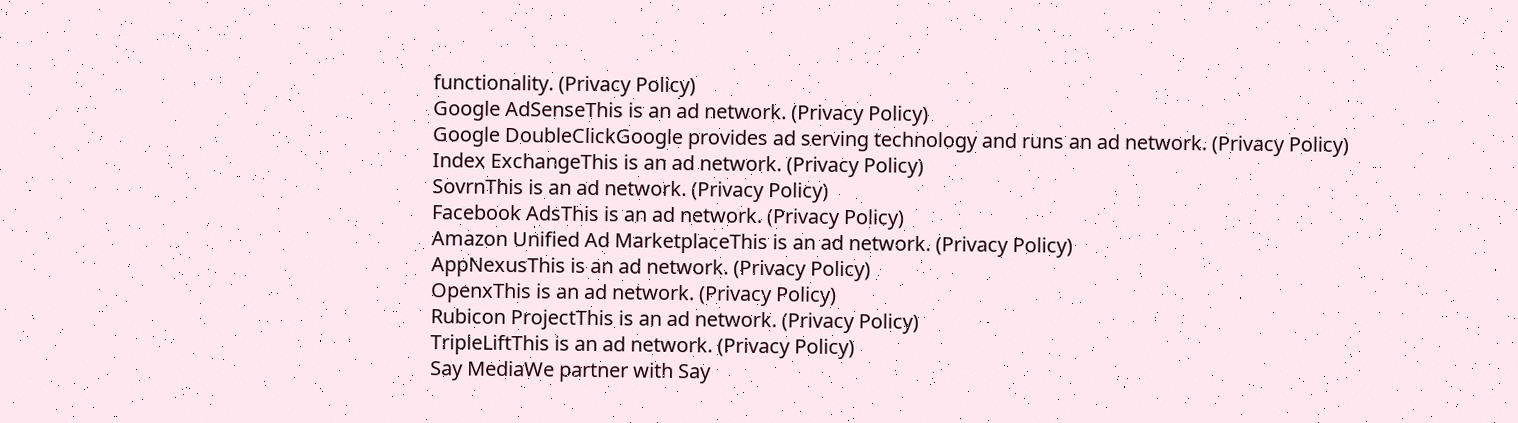functionality. (Privacy Policy)
Google AdSenseThis is an ad network. (Privacy Policy)
Google DoubleClickGoogle provides ad serving technology and runs an ad network. (Privacy Policy)
Index ExchangeThis is an ad network. (Privacy Policy)
SovrnThis is an ad network. (Privacy Policy)
Facebook AdsThis is an ad network. (Privacy Policy)
Amazon Unified Ad MarketplaceThis is an ad network. (Privacy Policy)
AppNexusThis is an ad network. (Privacy Policy)
OpenxThis is an ad network. (Privacy Policy)
Rubicon ProjectThis is an ad network. (Privacy Policy)
TripleLiftThis is an ad network. (Privacy Policy)
Say MediaWe partner with Say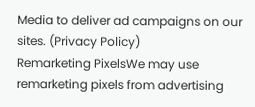Media to deliver ad campaigns on our sites. (Privacy Policy)
Remarketing PixelsWe may use remarketing pixels from advertising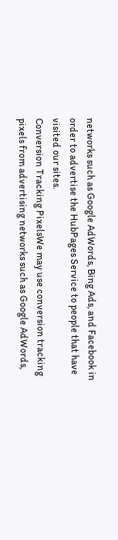networks such as Google AdWords, Bing Ads, and Facebook in order to advertise the HubPages Service to people that have visited our sites.
Conversion Tracking PixelsWe may use conversion tracking pixels from advertising networks such as Google AdWords,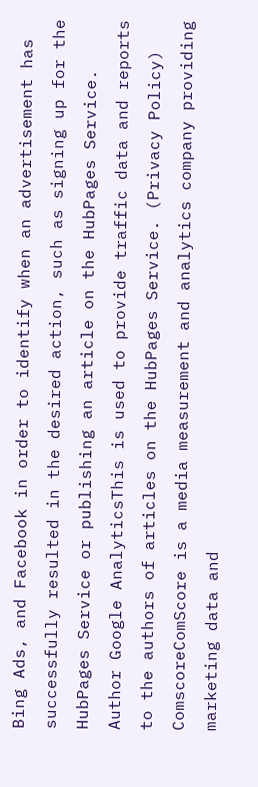Bing Ads, and Facebook in order to identify when an advertisement has successfully resulted in the desired action, such as signing up for the HubPages Service or publishing an article on the HubPages Service.
Author Google AnalyticsThis is used to provide traffic data and reports to the authors of articles on the HubPages Service. (Privacy Policy)
ComscoreComScore is a media measurement and analytics company providing marketing data and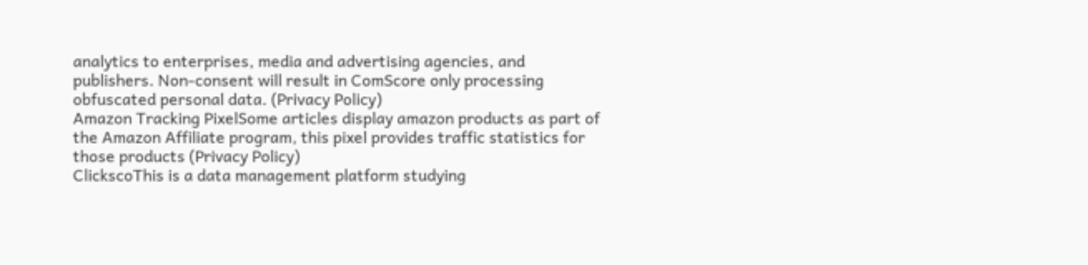analytics to enterprises, media and advertising agencies, and publishers. Non-consent will result in ComScore only processing obfuscated personal data. (Privacy Policy)
Amazon Tracking PixelSome articles display amazon products as part of the Amazon Affiliate program, this pixel provides traffic statistics for those products (Privacy Policy)
ClickscoThis is a data management platform studying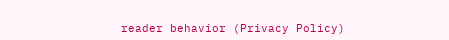reader behavior (Privacy Policy)